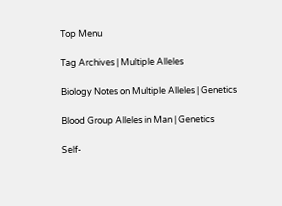Top Menu

Tag Archives | Multiple Alleles

Biology Notes on Multiple Alleles | Genetics

Blood Group Alleles in Man | Genetics

Self-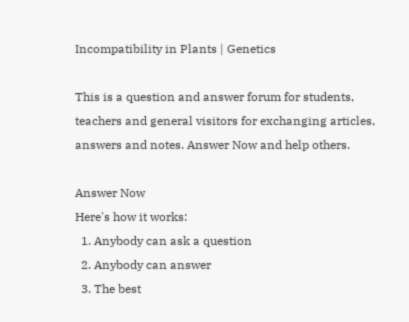Incompatibility in Plants | Genetics

This is a question and answer forum for students, teachers and general visitors for exchanging articles, answers and notes. Answer Now and help others.

Answer Now
Here's how it works:
  1. Anybody can ask a question
  2. Anybody can answer
  3. The best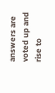answers are voted up and rise to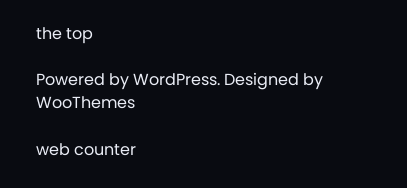the top

Powered by WordPress. Designed by WooThemes

web counter